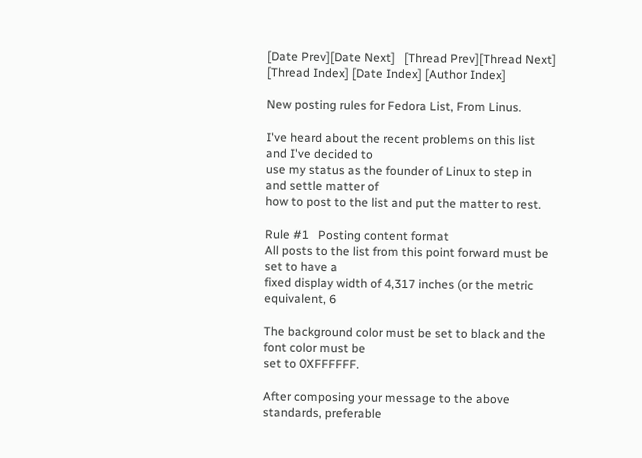[Date Prev][Date Next]   [Thread Prev][Thread Next]   [Thread Index] [Date Index] [Author Index]

New posting rules for Fedora List, From Linus.

I've heard about the recent problems on this list and I've decided to
use my status as the founder of Linux to step in and settle matter of
how to post to the list and put the matter to rest.

Rule #1   Posting content format
All posts to the list from this point forward must be set to have a
fixed display width of 4,317 inches (or the metric equivalent, 6

The background color must be set to black and the font color must be
set to 0XFFFFFF.

After composing your message to the above standards, preferable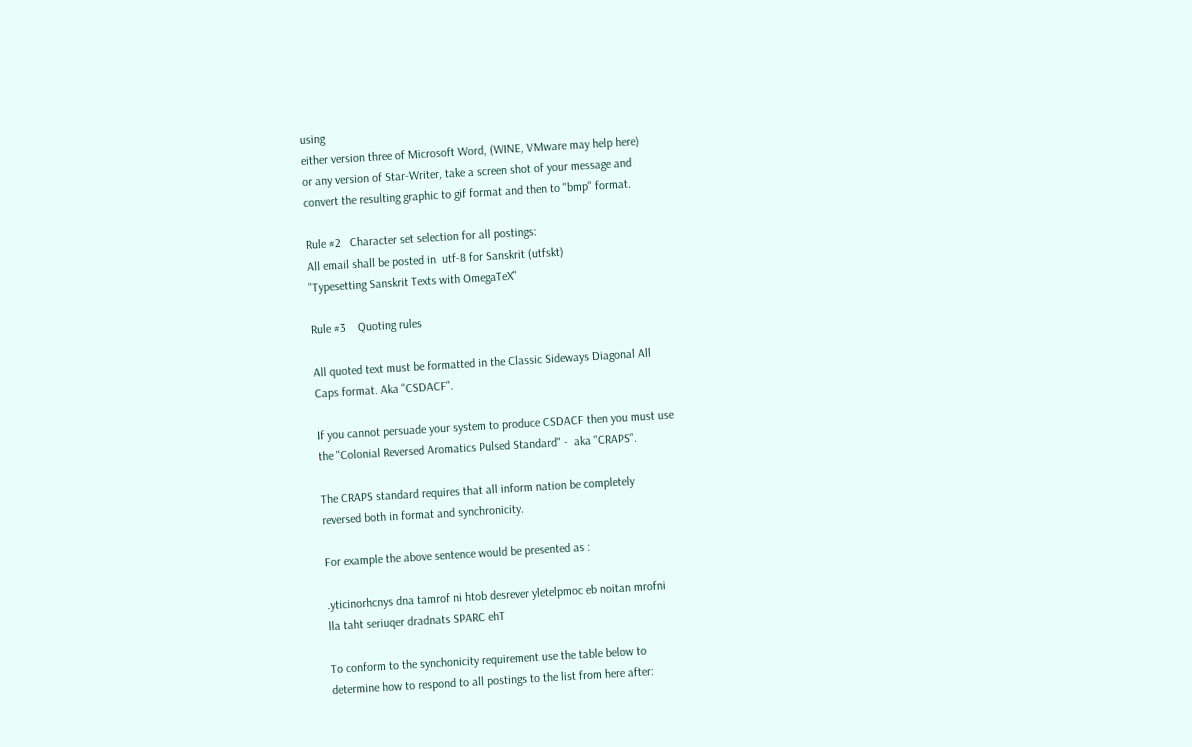using
either version three of Microsoft Word, (WINE, VMware may help here)
or any version of Star-Writer, take a screen shot of your message and
convert the resulting graphic to gif format and then to "bmp" format.

Rule #2   Character set selection for all postings:
All email shall be posted in  utf-8 for Sanskrit (utfskt)
"Typesetting Sanskrit Texts with OmegaTeX"

Rule #3    Quoting rules

All quoted text must be formatted in the Classic Sideways Diagonal All
Caps format. Aka "CSDACF".

If you cannot persuade your system to produce CSDACF then you must use
the "Colonial Reversed Aromatics Pulsed Standard" -  aka "CRAPS".

The CRAPS standard requires that all inform nation be completely
reversed both in format and synchronicity.

For example the above sentence would be presented as :

.yticinorhcnys dna tamrof ni htob desrever yletelpmoc eb noitan mrofni
lla taht seriuqer dradnats SPARC ehT

To conform to the synchonicity requirement use the table below to
determine how to respond to all postings to the list from here after: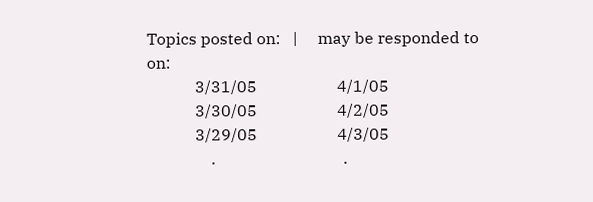Topics posted on:   |     may be responded to on:
            3/31/05                    4/1/05
            3/30/05                    4/2/05
            3/29/05                    4/3/05
                .                                .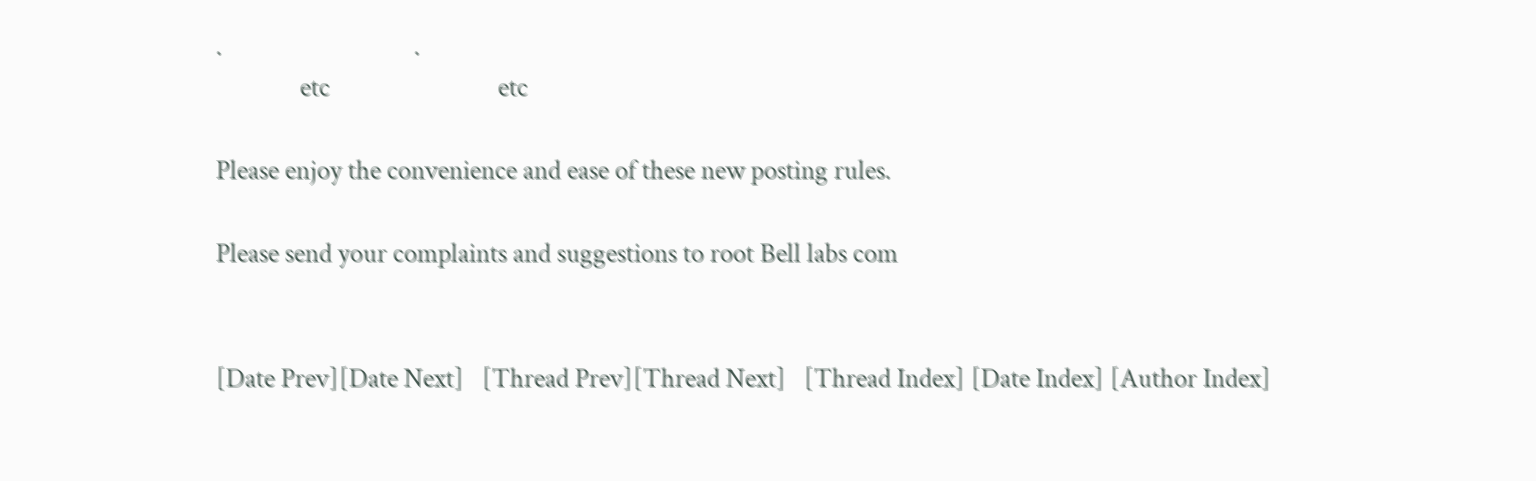.                                .
              etc                            etc

Please enjoy the convenience and ease of these new posting rules.

Please send your complaints and suggestions to root Bell labs com


[Date Prev][Date Next]   [Thread Prev][Thread Next]   [Thread Index] [Date Index] [Author Index]